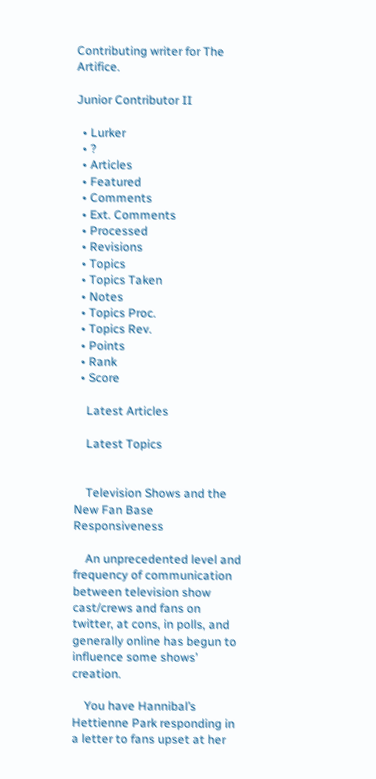Contributing writer for The Artifice.

Junior Contributor II

  • Lurker
  • ?
  • Articles
  • Featured
  • Comments
  • Ext. Comments
  • Processed
  • Revisions
  • Topics
  • Topics Taken
  • Notes
  • Topics Proc.
  • Topics Rev.
  • Points
  • Rank
  • Score

    Latest Articles

    Latest Topics


    Television Shows and the New Fan Base Responsiveness

    An unprecedented level and frequency of communication between television show cast/crews and fans on twitter, at cons, in polls, and generally online has begun to influence some shows’ creation.

    You have Hannibal’s Hettienne Park responding in a letter to fans upset at her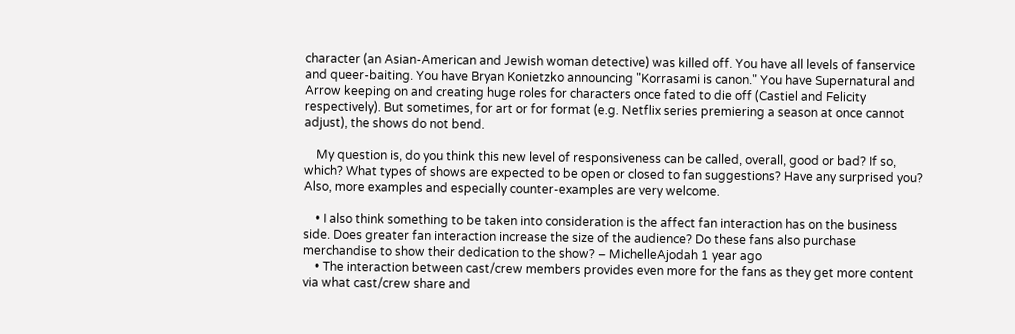character (an Asian-American and Jewish woman detective) was killed off. You have all levels of fanservice and queer-baiting. You have Bryan Konietzko announcing "Korrasami is canon." You have Supernatural and Arrow keeping on and creating huge roles for characters once fated to die off (Castiel and Felicity respectively). But sometimes, for art or for format (e.g. Netflix series premiering a season at once cannot adjust), the shows do not bend.

    My question is, do you think this new level of responsiveness can be called, overall, good or bad? If so, which? What types of shows are expected to be open or closed to fan suggestions? Have any surprised you? Also, more examples and especially counter-examples are very welcome.

    • I also think something to be taken into consideration is the affect fan interaction has on the business side. Does greater fan interaction increase the size of the audience? Do these fans also purchase merchandise to show their dedication to the show? – MichelleAjodah 1 year ago
    • The interaction between cast/crew members provides even more for the fans as they get more content via what cast/crew share and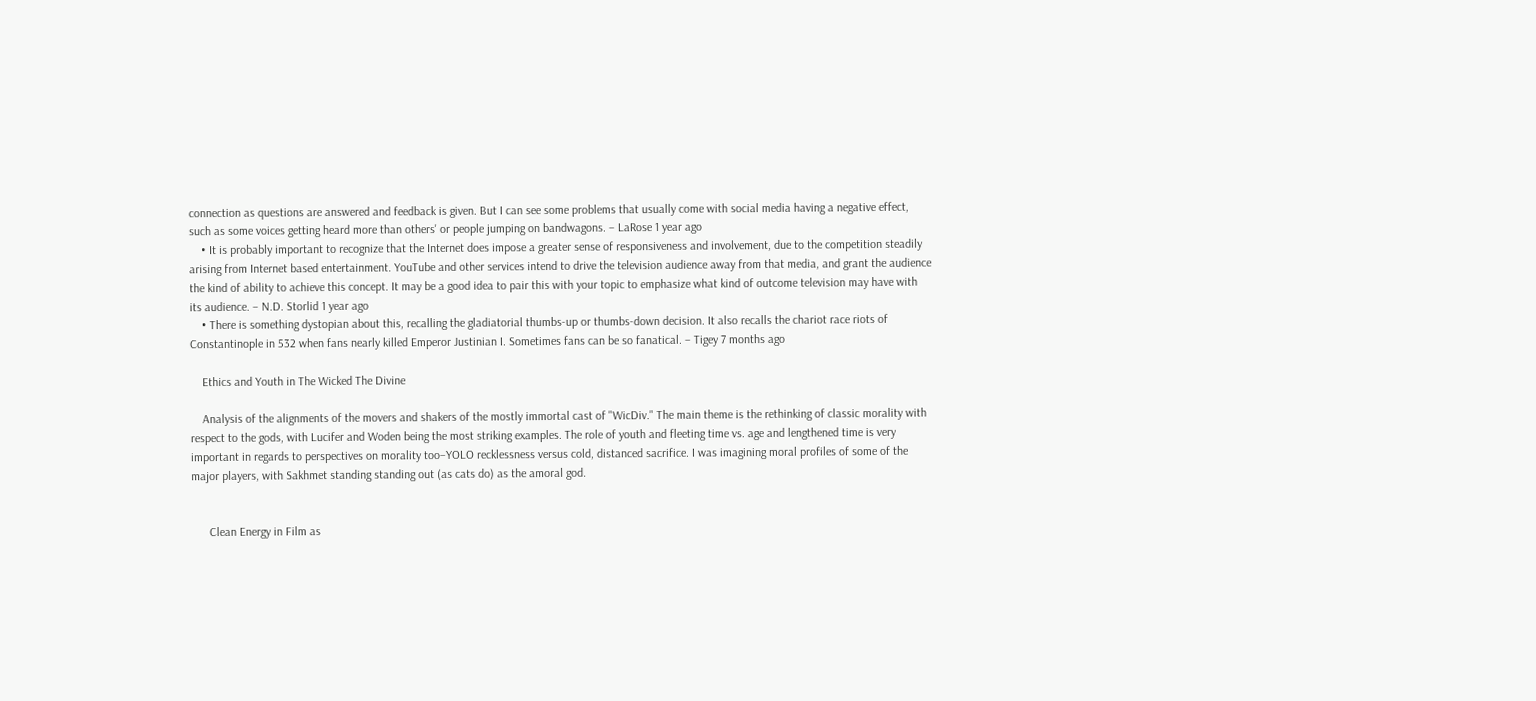connection as questions are answered and feedback is given. But I can see some problems that usually come with social media having a negative effect, such as some voices getting heard more than others' or people jumping on bandwagons. – LaRose 1 year ago
    • It is probably important to recognize that the Internet does impose a greater sense of responsiveness and involvement, due to the competition steadily arising from Internet based entertainment. YouTube and other services intend to drive the television audience away from that media, and grant the audience the kind of ability to achieve this concept. It may be a good idea to pair this with your topic to emphasize what kind of outcome television may have with its audience. – N.D. Storlid 1 year ago
    • There is something dystopian about this, recalling the gladiatorial thumbs-up or thumbs-down decision. It also recalls the chariot race riots of Constantinople in 532 when fans nearly killed Emperor Justinian I. Sometimes fans can be so fanatical. – Tigey 7 months ago

    Ethics and Youth in The Wicked The Divine

    Analysis of the alignments of the movers and shakers of the mostly immortal cast of "WicDiv." The main theme is the rethinking of classic morality with respect to the gods, with Lucifer and Woden being the most striking examples. The role of youth and fleeting time vs. age and lengthened time is very important in regards to perspectives on morality too–YOLO recklessness versus cold, distanced sacrifice. I was imagining moral profiles of some of the major players, with Sakhmet standing standing out (as cats do) as the amoral god.


      Clean Energy in Film as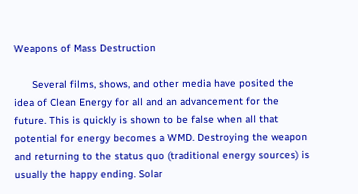Weapons of Mass Destruction

      Several films, shows, and other media have posited the idea of Clean Energy for all and an advancement for the future. This is quickly is shown to be false when all that potential for energy becomes a WMD. Destroying the weapon and returning to the status quo (traditional energy sources) is usually the happy ending. Solar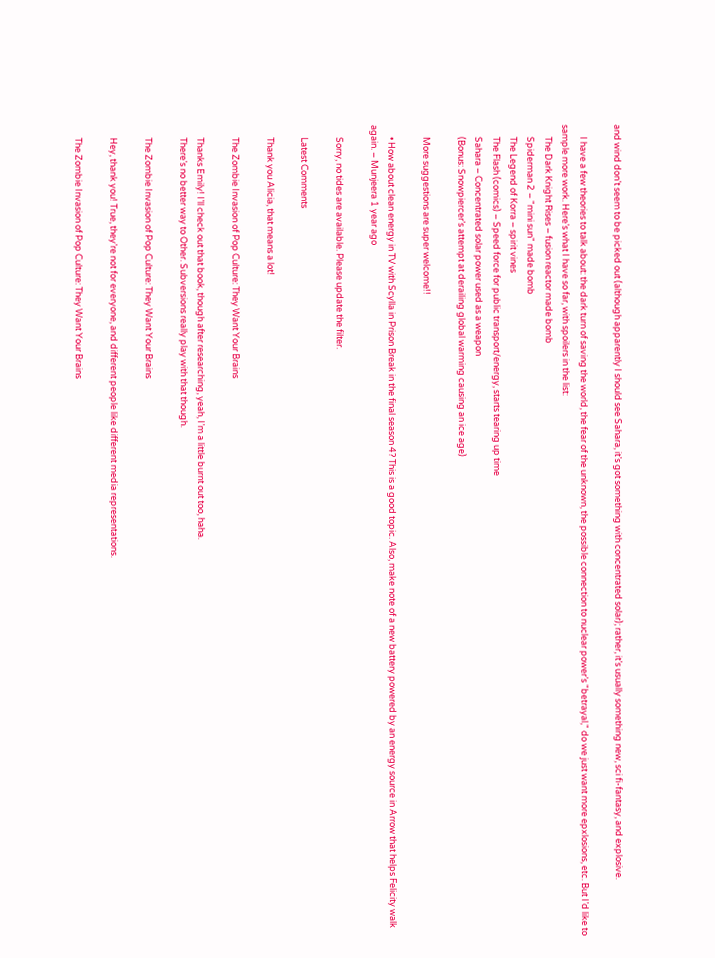and wind don’t seem to be picked out (although apparently I should see Sahara, it’s got something with concentrated solar); rather, it’s usually something new, sci fi-fantasy, and explosive.

      I have a few theories to talk about: the dark turn of saving the world, the fear of the unknown, the possible connection to nuclear power’s "betrayal," do we just want more epxlosions, etc. But I’d like to sample more work. Here’s what I have so far, with spoilers in the list:
      The Dark Knight Rises – fusion reactor made bomb
      Spiderman 2 – "mini sun" made bomb
      The Legend of Korra – spirit vines
      The Flash (comics) – Speed force for public transport/energy, starts tearing up time
      Sahara – Concentrated solar power used as a weapon
      (Bonus: Snowpiercer’s attempt at derailing global warming causing an ice age)

      More suggestions are super welcome!!

      • How about clean energy in TV with Scylla in Prison Break in the final season 4? This is a good topic. Also, make note of a new battery powered by an energy source in Arrow that helps Felicity walk again. – Munjeera 1 year ago

      Sorry, no tides are available. Please update the filter.

      Latest Comments

      Thank you Alicia, that means a lot!

      The Zombie Invasion of Pop Culture: They Want Your Brains

      Thanks Emily! I’ll check out that book, though after researching, yeah, I’m a little burnt out too, haha.
      There’s no better way to Other. Subversions really play with that though.

      The Zombie Invasion of Pop Culture: They Want Your Brains

      Hey, thank you! True, they’re not for everyone, and different people like different media representations.

      The Zombie Invasion of Pop Culture: They Want Your Brains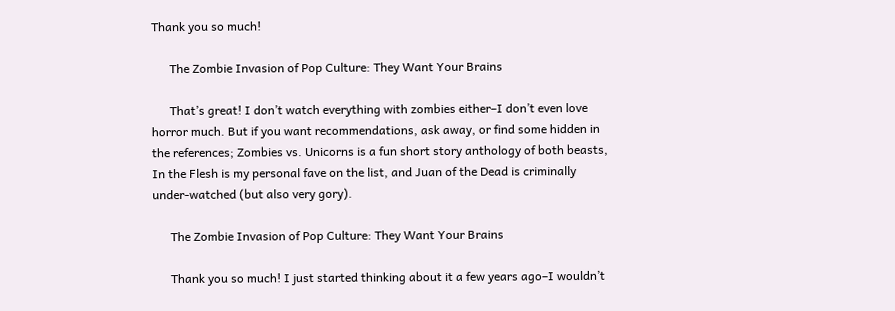Thank you so much!

      The Zombie Invasion of Pop Culture: They Want Your Brains

      That’s great! I don’t watch everything with zombies either–I don’t even love horror much. But if you want recommendations, ask away, or find some hidden in the references; Zombies vs. Unicorns is a fun short story anthology of both beasts, In the Flesh is my personal fave on the list, and Juan of the Dead is criminally under-watched (but also very gory).

      The Zombie Invasion of Pop Culture: They Want Your Brains

      Thank you so much! I just started thinking about it a few years ago–I wouldn’t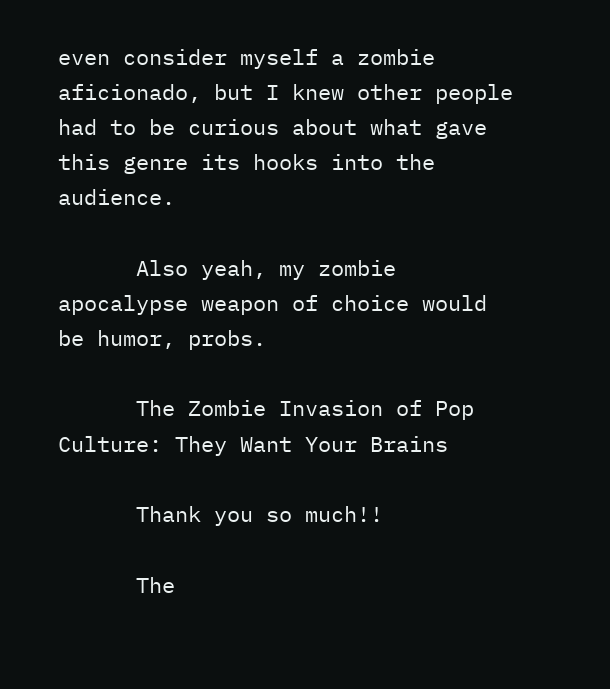even consider myself a zombie aficionado, but I knew other people had to be curious about what gave this genre its hooks into the audience.

      Also yeah, my zombie apocalypse weapon of choice would be humor, probs.

      The Zombie Invasion of Pop Culture: They Want Your Brains

      Thank you so much!!

      The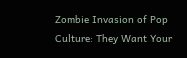Zombie Invasion of Pop Culture: They Want Your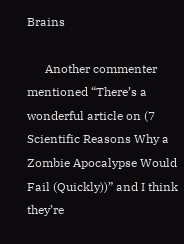Brains

      Another commenter mentioned “There’s a wonderful article on (7 Scientific Reasons Why a Zombie Apocalypse Would Fail (Quickly))” and I think they’re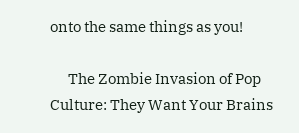onto the same things as you!

      The Zombie Invasion of Pop Culture: They Want Your Brains